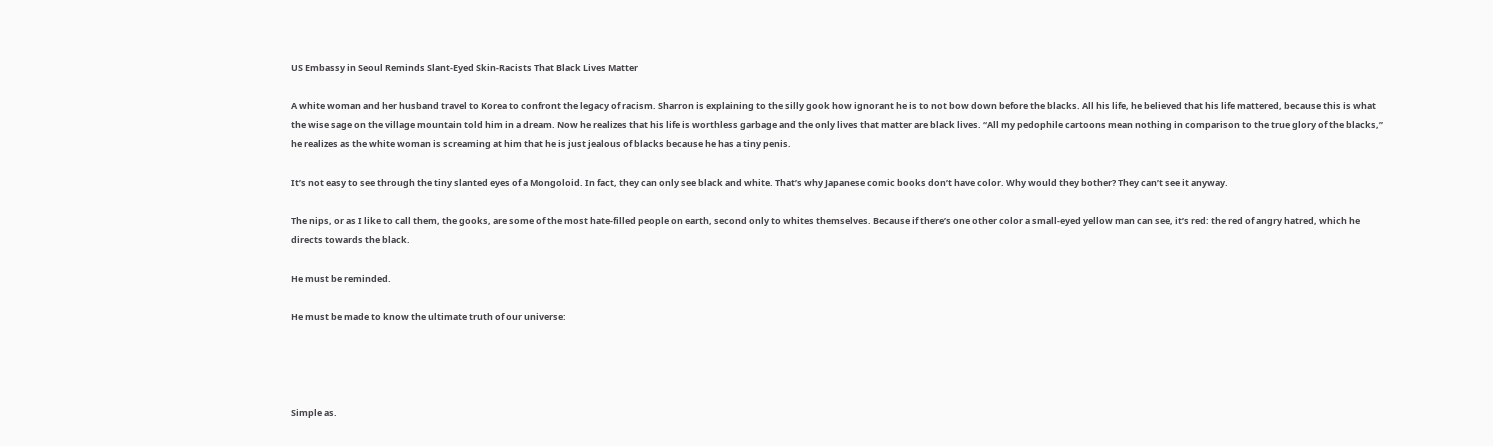US Embassy in Seoul Reminds Slant-Eyed Skin-Racists That Black Lives Matter

A white woman and her husband travel to Korea to confront the legacy of racism. Sharron is explaining to the silly gook how ignorant he is to not bow down before the blacks. All his life, he believed that his life mattered, because this is what the wise sage on the village mountain told him in a dream. Now he realizes that his life is worthless garbage and the only lives that matter are black lives. “All my pedophile cartoons mean nothing in comparison to the true glory of the blacks,” he realizes as the white woman is screaming at him that he is just jealous of blacks because he has a tiny penis.

It’s not easy to see through the tiny slanted eyes of a Mongoloid. In fact, they can only see black and white. That’s why Japanese comic books don’t have color. Why would they bother? They can’t see it anyway.

The nips, or as I like to call them, the gooks, are some of the most hate-filled people on earth, second only to whites themselves. Because if there’s one other color a small-eyed yellow man can see, it’s red: the red of angry hatred, which he directs towards the black.

He must be reminded.

He must be made to know the ultimate truth of our universe:




Simple as.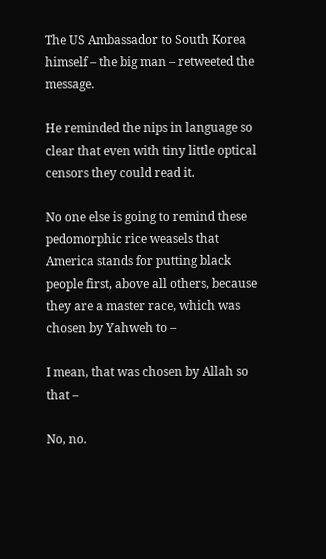The US Ambassador to South Korea himself – the big man – retweeted the message.

He reminded the nips in language so clear that even with tiny little optical censors they could read it.

No one else is going to remind these pedomorphic rice weasels that America stands for putting black people first, above all others, because they are a master race, which was chosen by Yahweh to –

I mean, that was chosen by Allah so that –

No, no.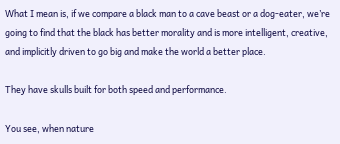What I mean is, if we compare a black man to a cave beast or a dog-eater, we’re going to find that the black has better morality and is more intelligent, creative, and implicitly driven to go big and make the world a better place.

They have skulls built for both speed and performance.

You see, when nature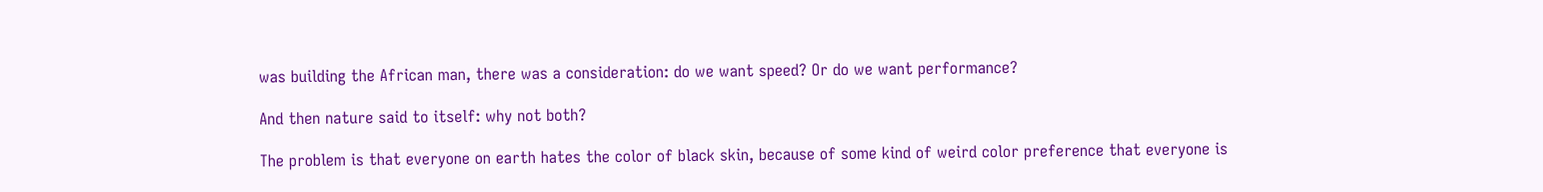was building the African man, there was a consideration: do we want speed? Or do we want performance?

And then nature said to itself: why not both?

The problem is that everyone on earth hates the color of black skin, because of some kind of weird color preference that everyone is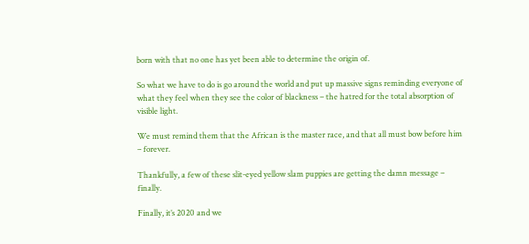born with that no one has yet been able to determine the origin of.

So what we have to do is go around the world and put up massive signs reminding everyone of what they feel when they see the color of blackness – the hatred for the total absorption of visible light.

We must remind them that the African is the master race, and that all must bow before him – forever.

Thankfully, a few of these slit-eyed yellow slam puppies are getting the damn message – finally.

Finally, it’s 2020 and we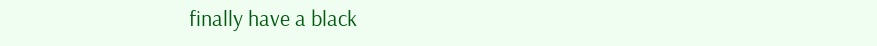finally have a black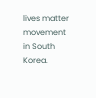lives matter movement in South Korea.